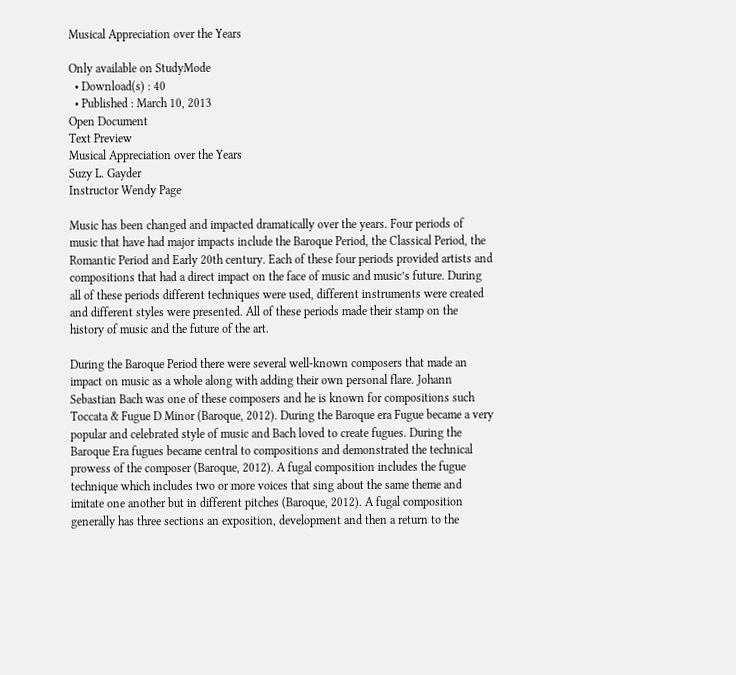Musical Appreciation over the Years

Only available on StudyMode
  • Download(s) : 40
  • Published : March 10, 2013
Open Document
Text Preview
Musical Appreciation over the Years
Suzy L. Gayder
Instructor Wendy Page

Music has been changed and impacted dramatically over the years. Four periods of music that have had major impacts include the Baroque Period, the Classical Period, the Romantic Period and Early 20th century. Each of these four periods provided artists and compositions that had a direct impact on the face of music and music’s future. During all of these periods different techniques were used, different instruments were created and different styles were presented. All of these periods made their stamp on the history of music and the future of the art.

During the Baroque Period there were several well-known composers that made an impact on music as a whole along with adding their own personal flare. Johann Sebastian Bach was one of these composers and he is known for compositions such Toccata & Fugue D Minor (Baroque, 2012). During the Baroque era Fugue became a very popular and celebrated style of music and Bach loved to create fugues. During the Baroque Era fugues became central to compositions and demonstrated the technical prowess of the composer (Baroque, 2012). A fugal composition includes the fugue technique which includes two or more voices that sing about the same theme and imitate one another but in different pitches (Baroque, 2012). A fugal composition generally has three sections an exposition, development and then a return to the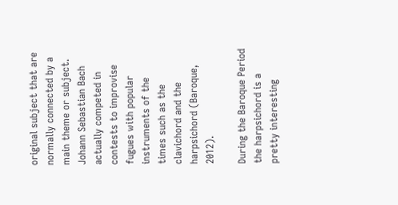original subject that are normally connected by a main theme or subject. Johann Sebastian Bach actually competed in contests to improvise fugues with popular instruments of the times such as the clavichord and the harpsichord (Baroque, 2012).

During the Baroque Period the harpsichord is a pretty interesting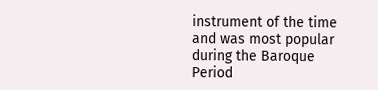instrument of the time and was most popular during the Baroque Period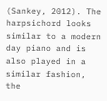(Sankey, 2012). The harpsichord looks similar to a modern day piano and is also played in a similar fashion, the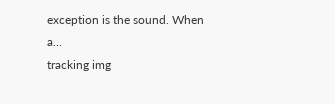exception is the sound. When a...
tracking img